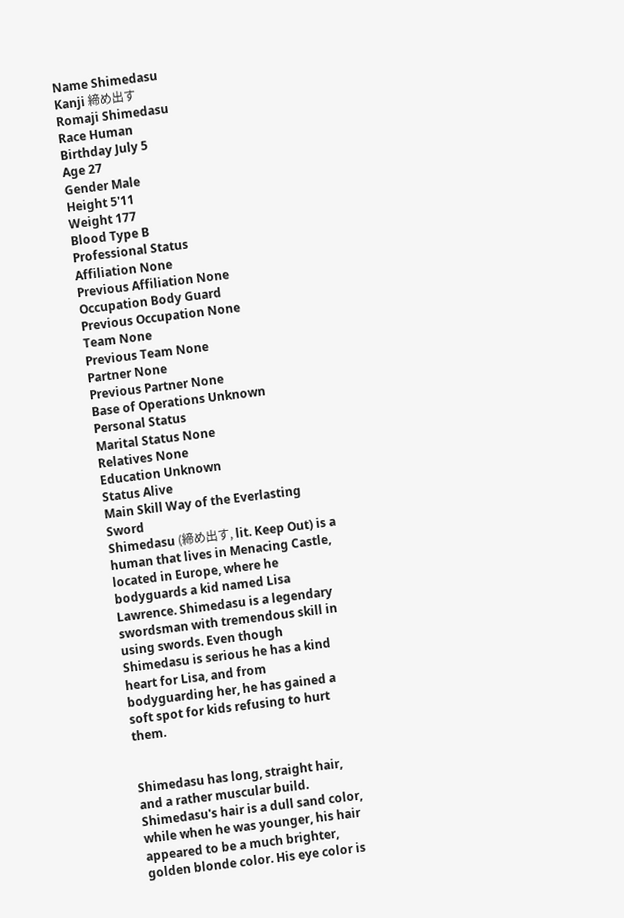Name Shimedasu
Kanji 締め出す
Romaji Shimedasu
Race Human
Birthday July 5
Age 27
Gender Male
Height 5'11
Weight 177
Blood Type B
Professional Status
Affiliation None
Previous Affiliation None
Occupation Body Guard
Previous Occupation None
Team None
Previous Team None
Partner None
Previous Partner None
Base of Operations Unknown
Personal Status
Marital Status None
Relatives None
Education Unknown
Status Alive
Main Skill Way of the Everlasting Sword
Shimedasu (締め出す, lit. Keep Out) is a human that lives in Menacing Castle, located in Europe, where he bodyguards a kid named Lisa Lawrence. Shimedasu is a legendary swordsman with tremendous skill in using swords. Even though Shimedasu is serious he has a kind heart for Lisa, and from bodyguarding her, he has gained a soft spot for kids refusing to hurt them.


Shimedasu has long, straight hair, and a rather muscular build. Shimedasu's hair is a dull sand color, while when he was younger, his hair appeared to be a much brighter, golden blonde color. His eye color is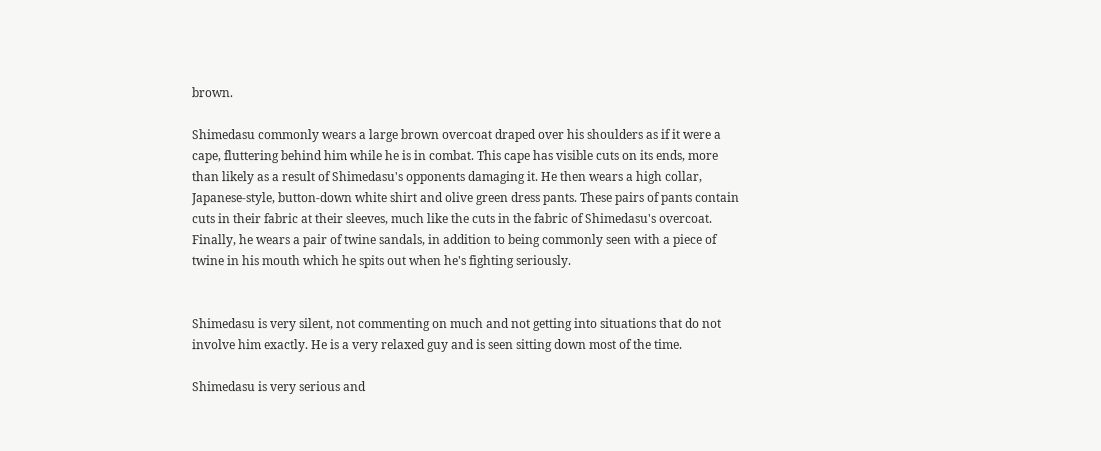brown.

Shimedasu commonly wears a large brown overcoat draped over his shoulders as if it were a cape, fluttering behind him while he is in combat. This cape has visible cuts on its ends, more than likely as a result of Shimedasu's opponents damaging it. He then wears a high collar, Japanese-style, button-down white shirt and olive green dress pants. These pairs of pants contain cuts in their fabric at their sleeves, much like the cuts in the fabric of Shimedasu's overcoat. Finally, he wears a pair of twine sandals, in addition to being commonly seen with a piece of twine in his mouth which he spits out when he's fighting seriously.


Shimedasu is very silent, not commenting on much and not getting into situations that do not involve him exactly. He is a very relaxed guy and is seen sitting down most of the time.

Shimedasu is very serious and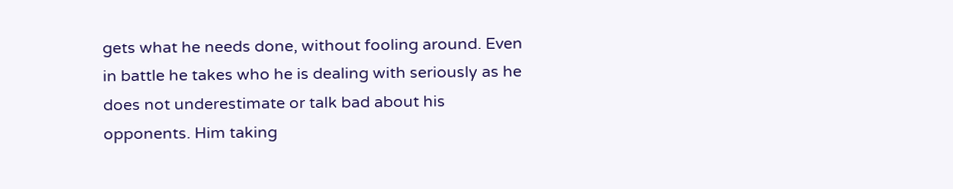gets what he needs done, without fooling around. Even in battle he takes who he is dealing with seriously as he does not underestimate or talk bad about his opponents. Him taking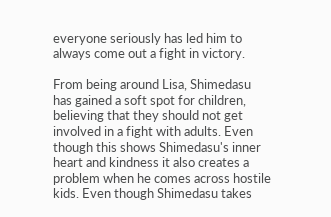everyone seriously has led him to always come out a fight in victory.

From being around Lisa, Shimedasu has gained a soft spot for children, believing that they should not get involved in a fight with adults. Even though this shows Shimedasu's inner heart and kindness it also creates a problem when he comes across hostile kids. Even though Shimedasu takes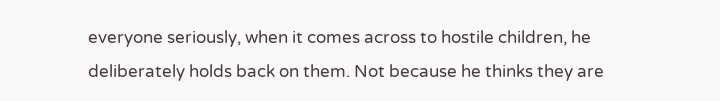everyone seriously, when it comes across to hostile children, he deliberately holds back on them. Not because he thinks they are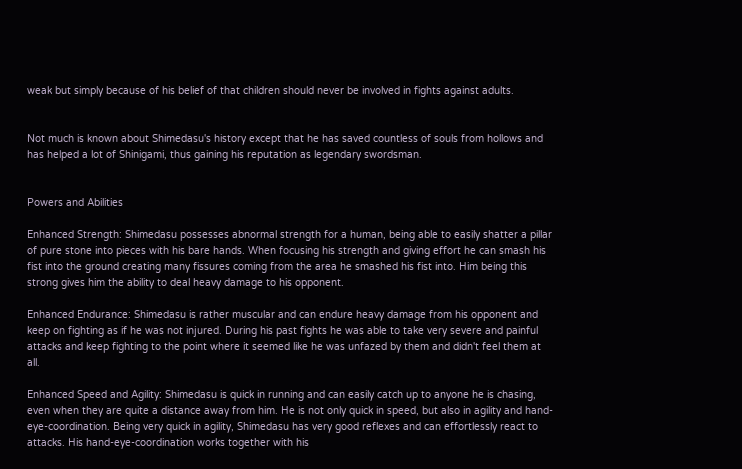weak but simply because of his belief of that children should never be involved in fights against adults.


Not much is known about Shimedasu's history except that he has saved countless of souls from hollows and has helped a lot of Shinigami, thus gaining his reputation as legendary swordsman.


Powers and Abilities

Enhanced Strength: Shimedasu possesses abnormal strength for a human, being able to easily shatter a pillar of pure stone into pieces with his bare hands. When focusing his strength and giving effort he can smash his fist into the ground creating many fissures coming from the area he smashed his fist into. Him being this strong gives him the ability to deal heavy damage to his opponent.

Enhanced Endurance: Shimedasu is rather muscular and can endure heavy damage from his opponent and keep on fighting as if he was not injured. During his past fights he was able to take very severe and painful attacks and keep fighting to the point where it seemed like he was unfazed by them and didn't feel them at all.

Enhanced Speed and Agility: Shimedasu is quick in running and can easily catch up to anyone he is chasing, even when they are quite a distance away from him. He is not only quick in speed, but also in agility and hand-eye-coordination. Being very quick in agility, Shimedasu has very good reflexes and can effortlessly react to attacks. His hand-eye-coordination works together with his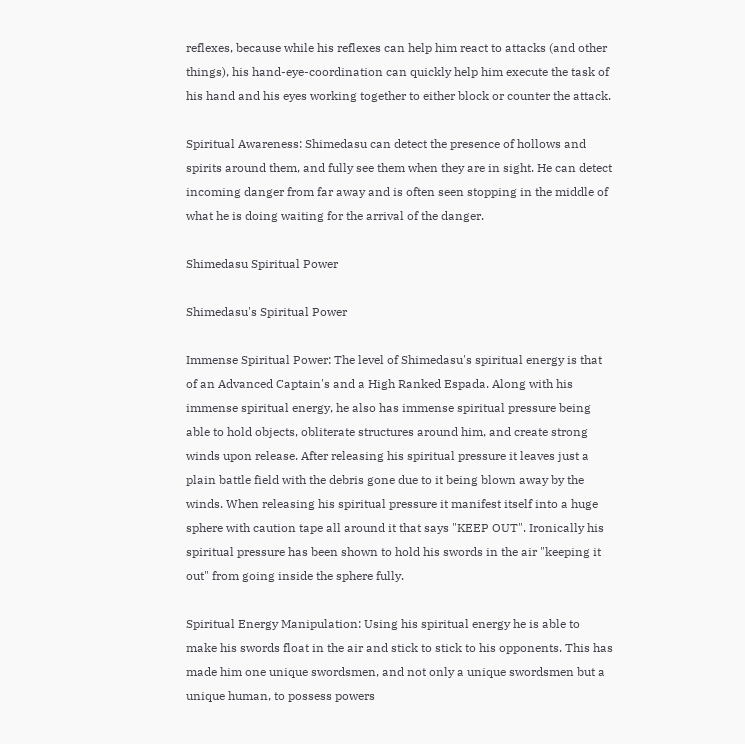reflexes, because while his reflexes can help him react to attacks (and other things), his hand-eye-coordination can quickly help him execute the task of his hand and his eyes working together to either block or counter the attack.

Spiritual Awareness: Shimedasu can detect the presence of hollows and spirits around them, and fully see them when they are in sight. He can detect incoming danger from far away and is often seen stopping in the middle of what he is doing waiting for the arrival of the danger.

Shimedasu Spiritual Power

Shimedasu's Spiritual Power

Immense Spiritual Power: The level of Shimedasu's spiritual energy is that of an Advanced Captain's and a High Ranked Espada. Along with his immense spiritual energy, he also has immense spiritual pressure being able to hold objects, obliterate structures around him, and create strong winds upon release. After releasing his spiritual pressure it leaves just a plain battle field with the debris gone due to it being blown away by the winds. When releasing his spiritual pressure it manifest itself into a huge sphere with caution tape all around it that says "KEEP OUT". Ironically his spiritual pressure has been shown to hold his swords in the air "keeping it out" from going inside the sphere fully.

Spiritual Energy Manipulation: Using his spiritual energy he is able to make his swords float in the air and stick to stick to his opponents. This has made him one unique swordsmen, and not only a unique swordsmen but a unique human, to possess powers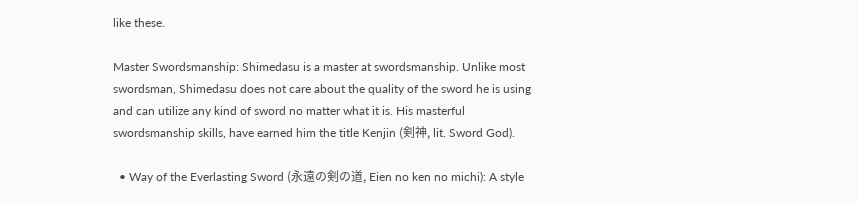like these.

Master Swordsmanship: Shimedasu is a master at swordsmanship. Unlike most swordsman, Shimedasu does not care about the quality of the sword he is using and can utilize any kind of sword no matter what it is. His masterful swordsmanship skills, have earned him the title Kenjin (剣神, lit. Sword God).

  • Way of the Everlasting Sword (永遠の剣の道, Eien no ken no michi): A style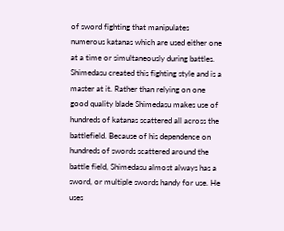of sword fighting that manipulates numerous katanas which are used either one at a time or simultaneously during battles. Shimedasu created this fighting style and is a master at it. Rather than relying on one good quality blade Shimedasu makes use of hundreds of katanas scattered all across the battlefield. Because of his dependence on hundreds of swords scattered around the battle field, Shimedasu almost always has a sword, or multiple swords handy for use. He uses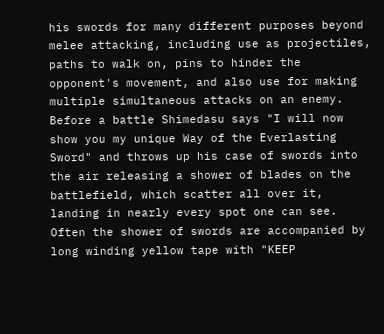his swords for many different purposes beyond melee attacking, including use as projectiles, paths to walk on, pins to hinder the opponent's movement, and also use for making multiple simultaneous attacks on an enemy. Before a battle Shimedasu says "I will now show you my unique Way of the Everlasting Sword" and throws up his case of swords into the air releasing a shower of blades on the battlefield, which scatter all over it, landing in nearly every spot one can see. Often the shower of swords are accompanied by long winding yellow tape with "KEEP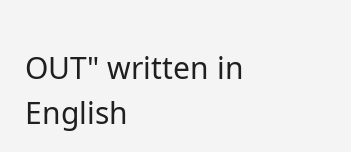OUT" written in English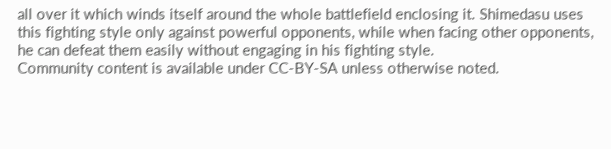all over it which winds itself around the whole battlefield enclosing it. Shimedasu uses this fighting style only against powerful opponents, while when facing other opponents, he can defeat them easily without engaging in his fighting style.
Community content is available under CC-BY-SA unless otherwise noted.